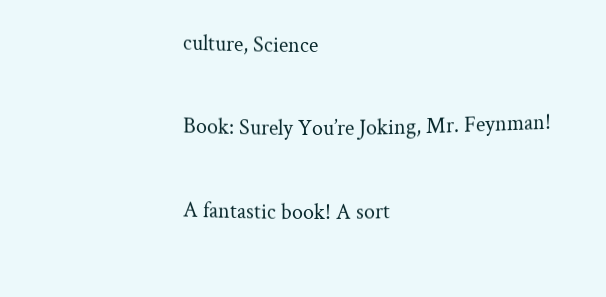culture, Science

Book: Surely You’re Joking, Mr. Feynman!

A fantastic book! A sort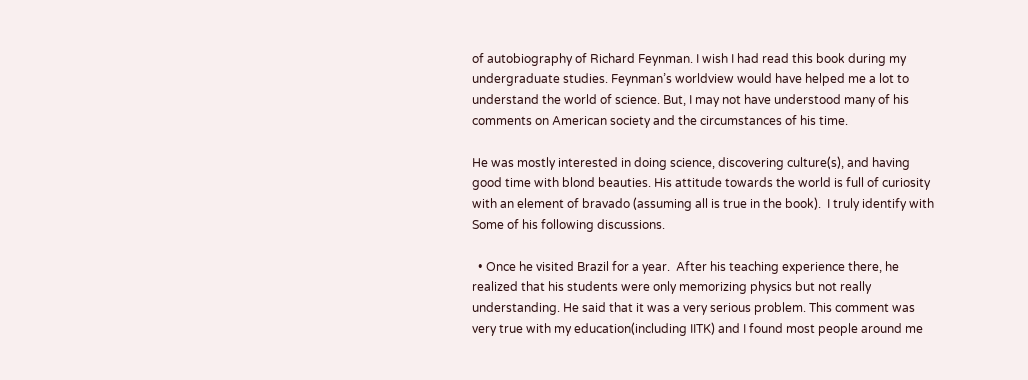of autobiography of Richard Feynman. I wish I had read this book during my undergraduate studies. Feynman’s worldview would have helped me a lot to understand the world of science. But, I may not have understood many of his comments on American society and the circumstances of his time.

He was mostly interested in doing science, discovering culture(s), and having good time with blond beauties. His attitude towards the world is full of curiosity with an element of bravado (assuming all is true in the book).  I truly identify with Some of his following discussions.

  • Once he visited Brazil for a year.  After his teaching experience there, he realized that his students were only memorizing physics but not really understanding. He said that it was a very serious problem. This comment was very true with my education(including IITK) and I found most people around me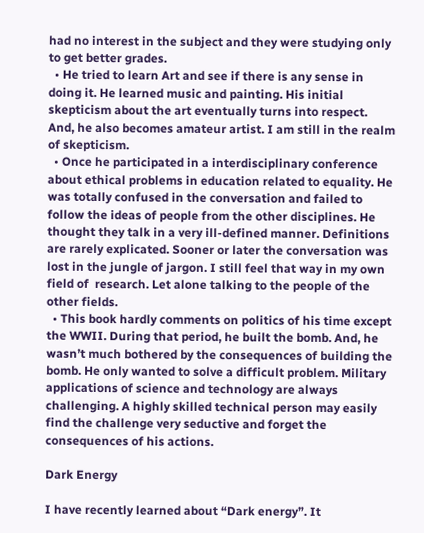had no interest in the subject and they were studying only to get better grades.
  • He tried to learn Art and see if there is any sense in doing it. He learned music and painting. His initial skepticism about the art eventually turns into respect. And, he also becomes amateur artist. I am still in the realm of skepticism.
  • Once he participated in a interdisciplinary conference about ethical problems in education related to equality. He was totally confused in the conversation and failed to follow the ideas of people from the other disciplines. He thought they talk in a very ill-defined manner. Definitions are rarely explicated. Sooner or later the conversation was lost in the jungle of jargon. I still feel that way in my own field of  research. Let alone talking to the people of the other fields.
  • This book hardly comments on politics of his time except the WWII. During that period, he built the bomb. And, he wasn’t much bothered by the consequences of building the bomb. He only wanted to solve a difficult problem. Military applications of science and technology are always challenging. A highly skilled technical person may easily find the challenge very seductive and forget the consequences of his actions.

Dark Energy

I have recently learned about “Dark energy”. It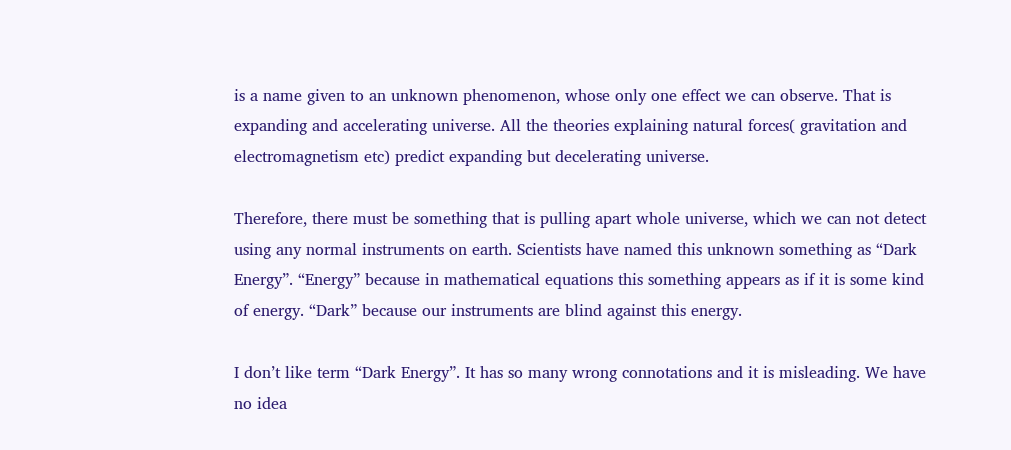is a name given to an unknown phenomenon, whose only one effect we can observe. That is expanding and accelerating universe. All the theories explaining natural forces( gravitation and electromagnetism etc) predict expanding but decelerating universe.

Therefore, there must be something that is pulling apart whole universe, which we can not detect using any normal instruments on earth. Scientists have named this unknown something as “Dark Energy”. “Energy” because in mathematical equations this something appears as if it is some kind of energy. “Dark” because our instruments are blind against this energy.

I don’t like term “Dark Energy”. It has so many wrong connotations and it is misleading. We have no idea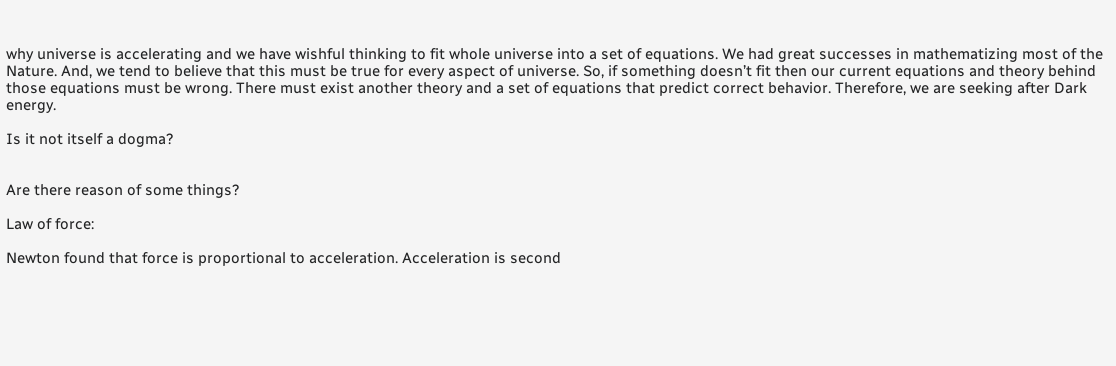why universe is accelerating and we have wishful thinking to fit whole universe into a set of equations. We had great successes in mathematizing most of the Nature. And, we tend to believe that this must be true for every aspect of universe. So, if something doesn’t fit then our current equations and theory behind those equations must be wrong. There must exist another theory and a set of equations that predict correct behavior. Therefore, we are seeking after Dark energy.

Is it not itself a dogma?


Are there reason of some things?

Law of force:

Newton found that force is proportional to acceleration. Acceleration is second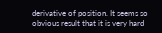derivative of position. It seems so obvious result that it is very hard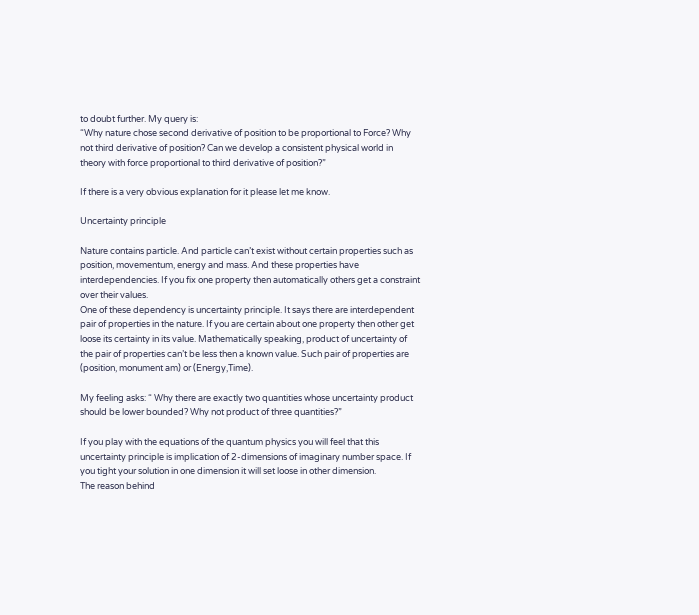to doubt further. My query is:
“Why nature chose second derivative of position to be proportional to Force? Why not third derivative of position? Can we develop a consistent physical world in theory with force proportional to third derivative of position?”

If there is a very obvious explanation for it please let me know.

Uncertainty principle

Nature contains particle. And particle can’t exist without certain properties such as position, movementum, energy and mass. And these properties have interdependencies. If you fix one property then automatically others get a constraint over their values.
One of these dependency is uncertainty principle. It says there are interdependent pair of properties in the nature. If you are certain about one property then other get loose its certainty in its value. Mathematically speaking, product of uncertainty of the pair of properties can’t be less then a known value. Such pair of properties are (position, monument am) or (Energy,Time).

My feeling asks: “ Why there are exactly two quantities whose uncertainty product should be lower bounded? Why not product of three quantities?”

If you play with the equations of the quantum physics you will feel that this uncertainty principle is implication of 2-dimensions of imaginary number space. If you tight your solution in one dimension it will set loose in other dimension.
The reason behind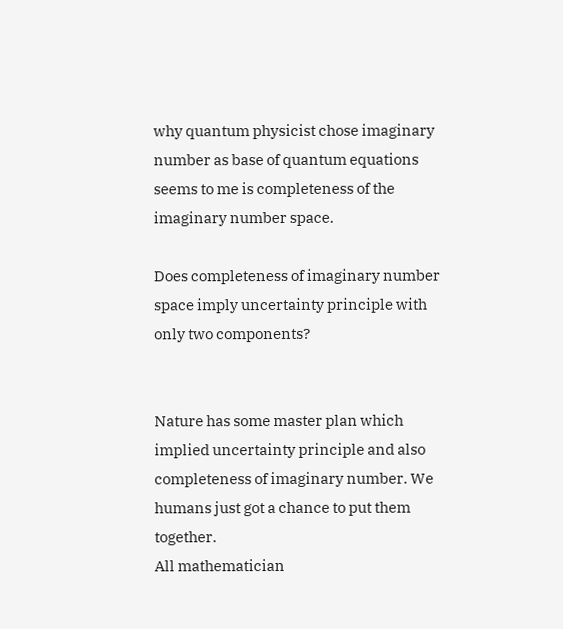why quantum physicist chose imaginary number as base of quantum equations seems to me is completeness of the imaginary number space.

Does completeness of imaginary number space imply uncertainty principle with only two components?


Nature has some master plan which implied uncertainty principle and also completeness of imaginary number. We humans just got a chance to put them together.
All mathematician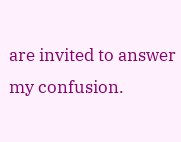are invited to answer my confusion.